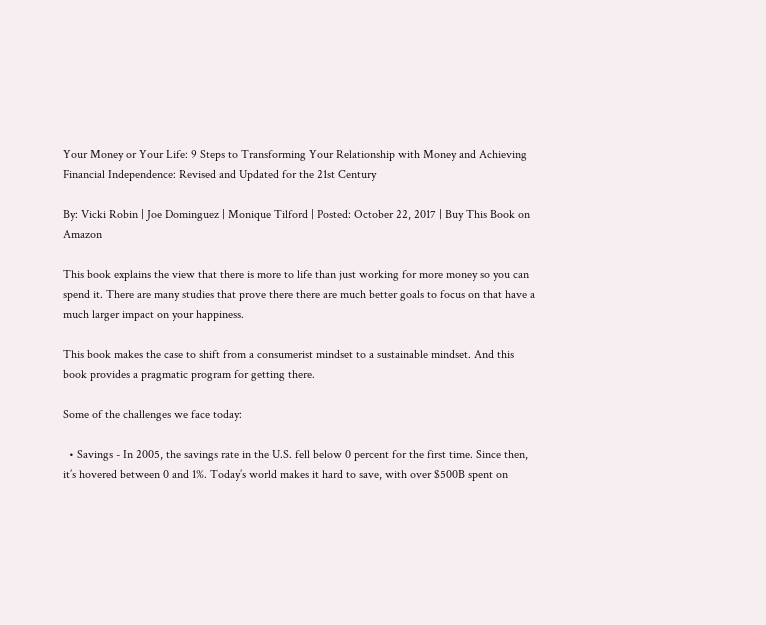Your Money or Your Life: 9 Steps to Transforming Your Relationship with Money and Achieving Financial Independence: Revised and Updated for the 21st Century

By: Vicki Robin | Joe Dominguez | Monique Tilford | Posted: October 22, 2017 | Buy This Book on Amazon

This book explains the view that there is more to life than just working for more money so you can spend it. There are many studies that prove there there are much better goals to focus on that have a much larger impact on your happiness.

This book makes the case to shift from a consumerist mindset to a sustainable mindset. And this book provides a pragmatic program for getting there.

Some of the challenges we face today:

  • Savings - In 2005, the savings rate in the U.S. fell below 0 percent for the first time. Since then, it’s hovered between 0 and 1%. Today’s world makes it hard to save, with over $500B spent on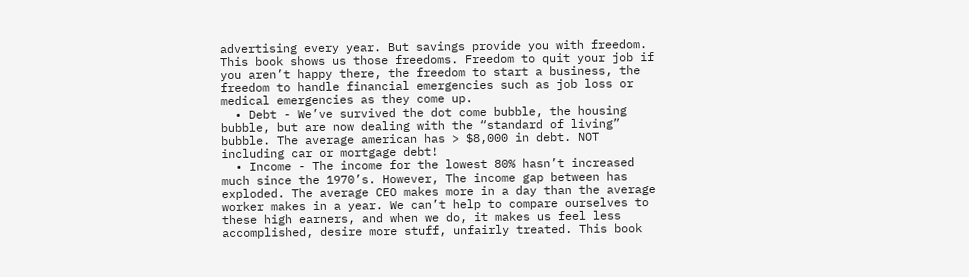advertising every year. But savings provide you with freedom. This book shows us those freedoms. Freedom to quit your job if you aren’t happy there, the freedom to start a business, the freedom to handle financial emergencies such as job loss or medical emergencies as they come up.
  • Debt - We’ve survived the dot come bubble, the housing bubble, but are now dealing with the “standard of living” bubble. The average american has > $8,000 in debt. NOT including car or mortgage debt!
  • Income - The income for the lowest 80% hasn’t increased much since the 1970’s. However, The income gap between has exploded. The average CEO makes more in a day than the average worker makes in a year. We can’t help to compare ourselves to these high earners, and when we do, it makes us feel less accomplished, desire more stuff, unfairly treated. This book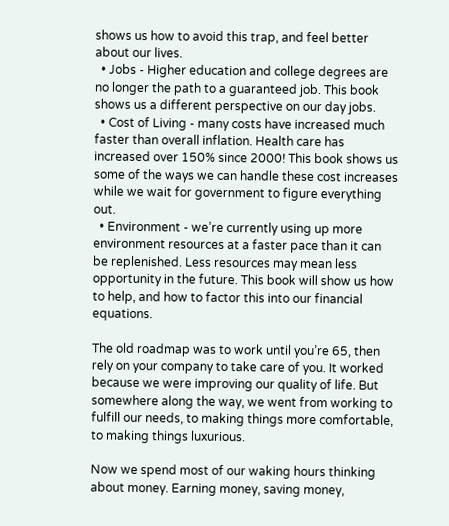shows us how to avoid this trap, and feel better about our lives.
  • Jobs - Higher education and college degrees are no longer the path to a guaranteed job. This book shows us a different perspective on our day jobs.
  • Cost of Living - many costs have increased much faster than overall inflation. Health care has increased over 150% since 2000! This book shows us some of the ways we can handle these cost increases while we wait for government to figure everything out.
  • Environment - we’re currently using up more environment resources at a faster pace than it can be replenished. Less resources may mean less opportunity in the future. This book will show us how to help, and how to factor this into our financial equations.

The old roadmap was to work until you’re 65, then rely on your company to take care of you. It worked because we were improving our quality of life. But somewhere along the way, we went from working to fulfill our needs, to making things more comfortable, to making things luxurious.

Now we spend most of our waking hours thinking about money. Earning money, saving money,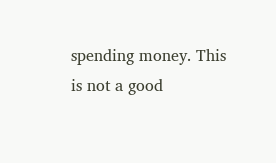spending money. This is not a good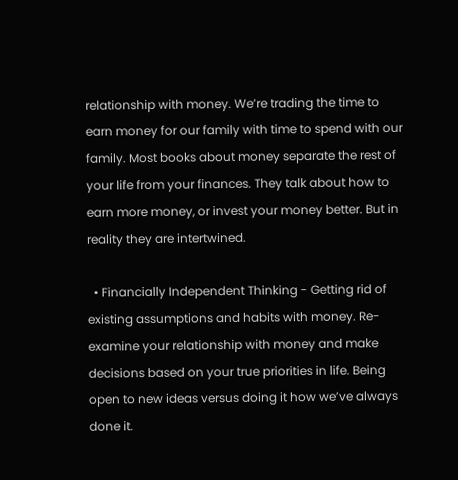relationship with money. We’re trading the time to earn money for our family with time to spend with our family. Most books about money separate the rest of your life from your finances. They talk about how to earn more money, or invest your money better. But in reality they are intertwined.

  • Financially Independent Thinking - Getting rid of existing assumptions and habits with money. Re-examine your relationship with money and make decisions based on your true priorities in life. Being open to new ideas versus doing it how we’ve always done it.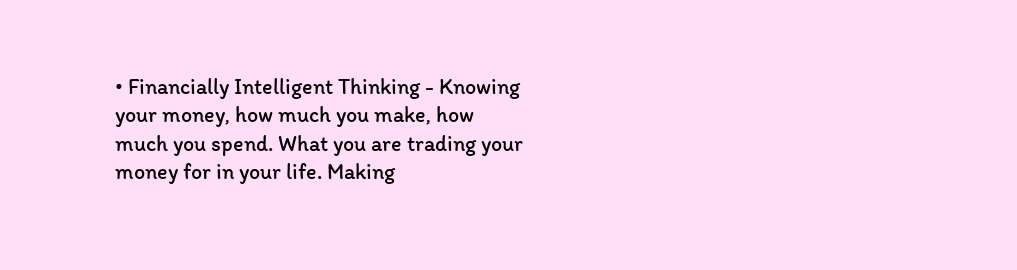• Financially Intelligent Thinking - Knowing your money, how much you make, how much you spend. What you are trading your money for in your life. Making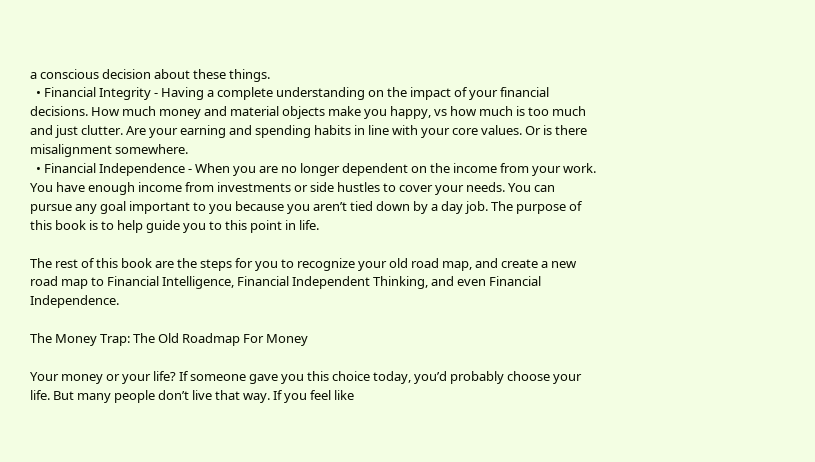a conscious decision about these things.
  • Financial Integrity - Having a complete understanding on the impact of your financial decisions. How much money and material objects make you happy, vs how much is too much and just clutter. Are your earning and spending habits in line with your core values. Or is there misalignment somewhere.
  • Financial Independence - When you are no longer dependent on the income from your work. You have enough income from investments or side hustles to cover your needs. You can pursue any goal important to you because you aren’t tied down by a day job. The purpose of this book is to help guide you to this point in life.

The rest of this book are the steps for you to recognize your old road map, and create a new road map to Financial Intelligence, Financial Independent Thinking, and even Financial Independence.

The Money Trap: The Old Roadmap For Money

Your money or your life? If someone gave you this choice today, you’d probably choose your life. But many people don’t live that way. If you feel like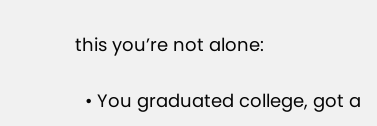this you’re not alone:

  • You graduated college, got a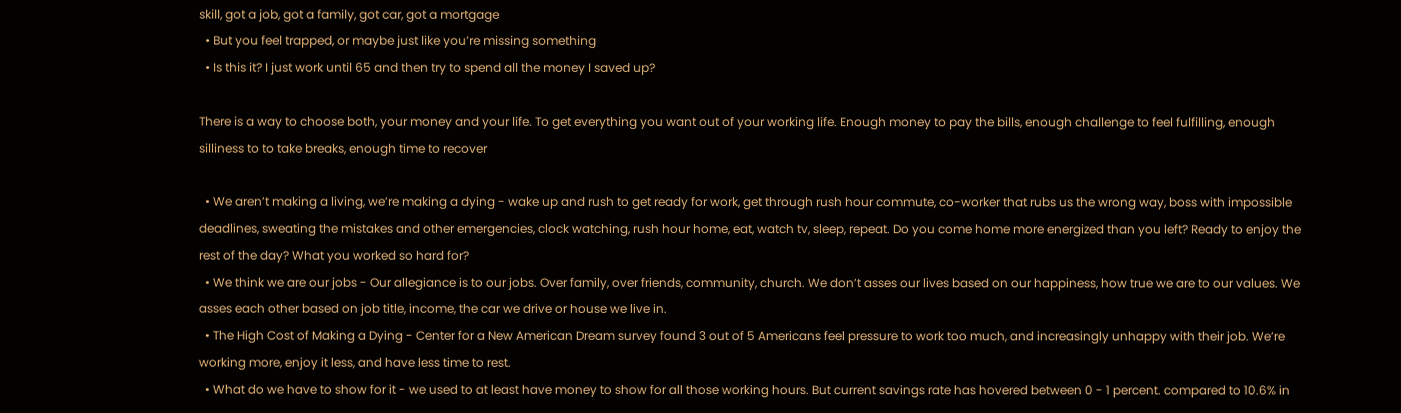skill, got a job, got a family, got car, got a mortgage
  • But you feel trapped, or maybe just like you’re missing something
  • Is this it? I just work until 65 and then try to spend all the money I saved up?

There is a way to choose both, your money and your life. To get everything you want out of your working life. Enough money to pay the bills, enough challenge to feel fulfilling, enough silliness to to take breaks, enough time to recover

  • We aren’t making a living, we’re making a dying - wake up and rush to get ready for work, get through rush hour commute, co-worker that rubs us the wrong way, boss with impossible deadlines, sweating the mistakes and other emergencies, clock watching, rush hour home, eat, watch tv, sleep, repeat. Do you come home more energized than you left? Ready to enjoy the rest of the day? What you worked so hard for?
  • We think we are our jobs - Our allegiance is to our jobs. Over family, over friends, community, church. We don’t asses our lives based on our happiness, how true we are to our values. We asses each other based on job title, income, the car we drive or house we live in.
  • The High Cost of Making a Dying - Center for a New American Dream survey found 3 out of 5 Americans feel pressure to work too much, and increasingly unhappy with their job. We’re working more, enjoy it less, and have less time to rest.
  • What do we have to show for it - we used to at least have money to show for all those working hours. But current savings rate has hovered between 0 - 1 percent. compared to 10.6% in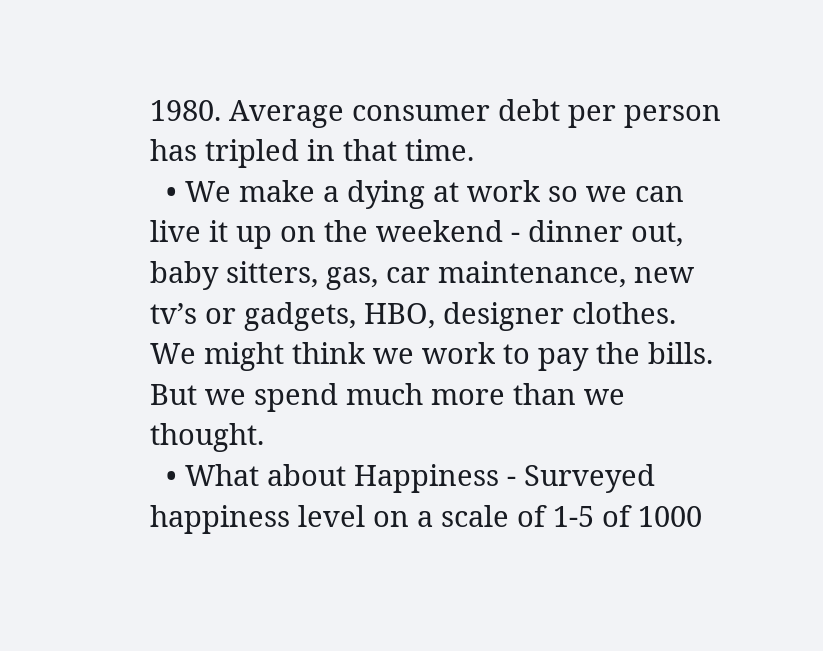1980. Average consumer debt per person has tripled in that time.
  • We make a dying at work so we can live it up on the weekend - dinner out, baby sitters, gas, car maintenance, new tv’s or gadgets, HBO, designer clothes. We might think we work to pay the bills. But we spend much more than we thought.
  • What about Happiness - Surveyed happiness level on a scale of 1-5 of 1000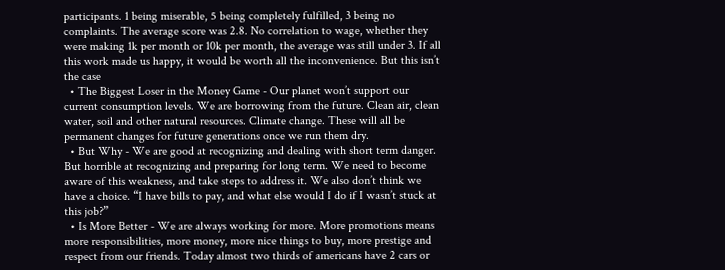participants. 1 being miserable, 5 being completely fulfilled, 3 being no complaints. The average score was 2.8. No correlation to wage, whether they were making 1k per month or 10k per month, the average was still under 3. If all this work made us happy, it would be worth all the inconvenience. But this isn’t the case
  • The Biggest Loser in the Money Game - Our planet won’t support our current consumption levels. We are borrowing from the future. Clean air, clean water, soil and other natural resources. Climate change. These will all be permanent changes for future generations once we run them dry.
  • But Why - We are good at recognizing and dealing with short term danger. But horrible at recognizing and preparing for long term. We need to become aware of this weakness, and take steps to address it. We also don’t think we have a choice. “I have bills to pay, and what else would I do if I wasn’t stuck at this job?”
  • Is More Better - We are always working for more. More promotions means more responsibilities, more money, more nice things to buy, more prestige and respect from our friends. Today almost two thirds of americans have 2 cars or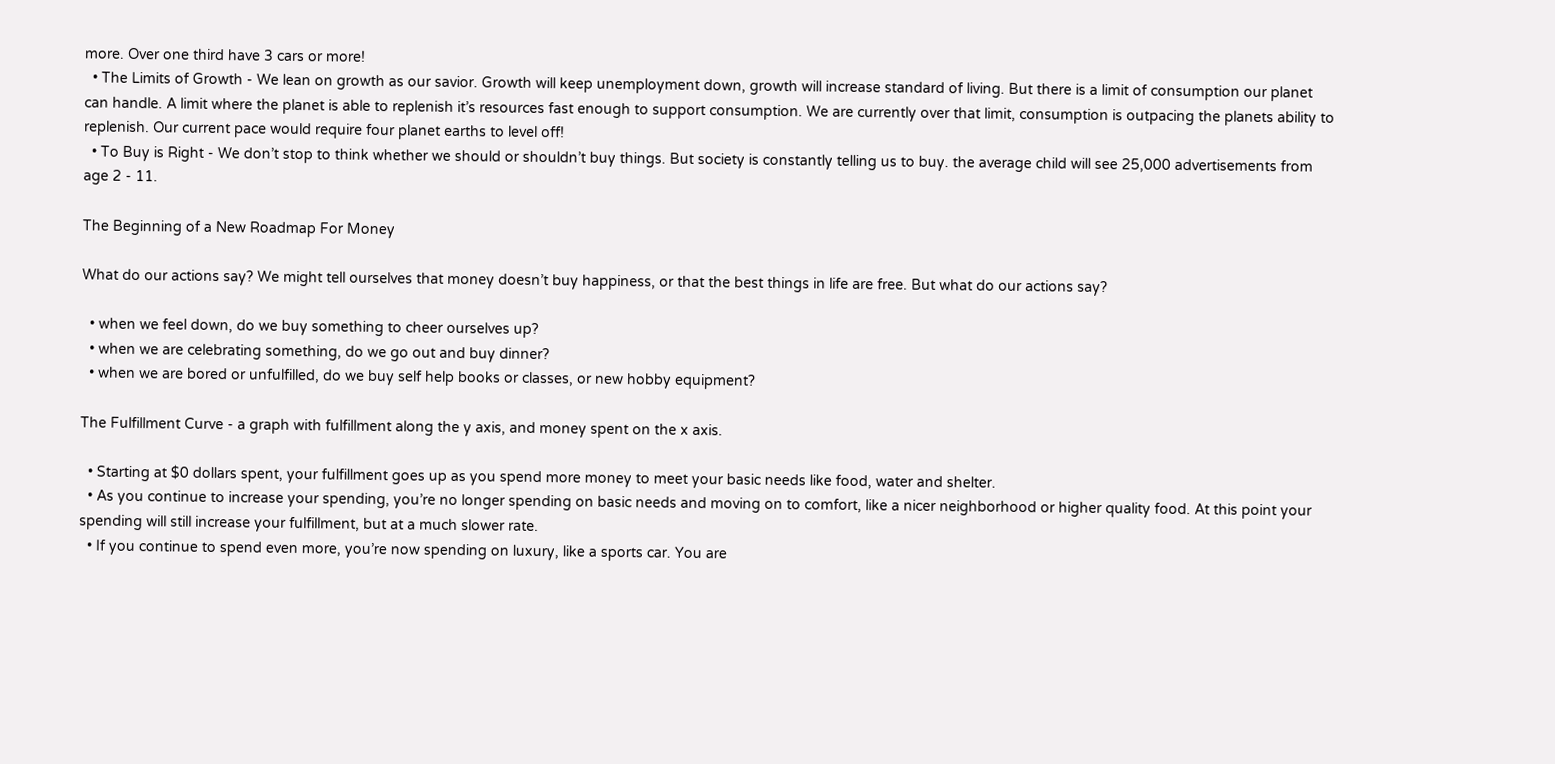more. Over one third have 3 cars or more!
  • The Limits of Growth - We lean on growth as our savior. Growth will keep unemployment down, growth will increase standard of living. But there is a limit of consumption our planet can handle. A limit where the planet is able to replenish it’s resources fast enough to support consumption. We are currently over that limit, consumption is outpacing the planets ability to replenish. Our current pace would require four planet earths to level off!
  • To Buy is Right - We don’t stop to think whether we should or shouldn’t buy things. But society is constantly telling us to buy. the average child will see 25,000 advertisements from age 2 - 11.

The Beginning of a New Roadmap For Money

What do our actions say? We might tell ourselves that money doesn’t buy happiness, or that the best things in life are free. But what do our actions say?

  • when we feel down, do we buy something to cheer ourselves up?
  • when we are celebrating something, do we go out and buy dinner?
  • when we are bored or unfulfilled, do we buy self help books or classes, or new hobby equipment?

The Fulfillment Curve - a graph with fulfillment along the y axis, and money spent on the x axis.

  • Starting at $0 dollars spent, your fulfillment goes up as you spend more money to meet your basic needs like food, water and shelter.
  • As you continue to increase your spending, you’re no longer spending on basic needs and moving on to comfort, like a nicer neighborhood or higher quality food. At this point your spending will still increase your fulfillment, but at a much slower rate.
  • If you continue to spend even more, you’re now spending on luxury, like a sports car. You are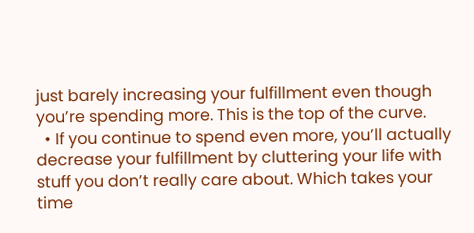just barely increasing your fulfillment even though you’re spending more. This is the top of the curve.
  • If you continue to spend even more, you’ll actually decrease your fulfillment by cluttering your life with stuff you don’t really care about. Which takes your time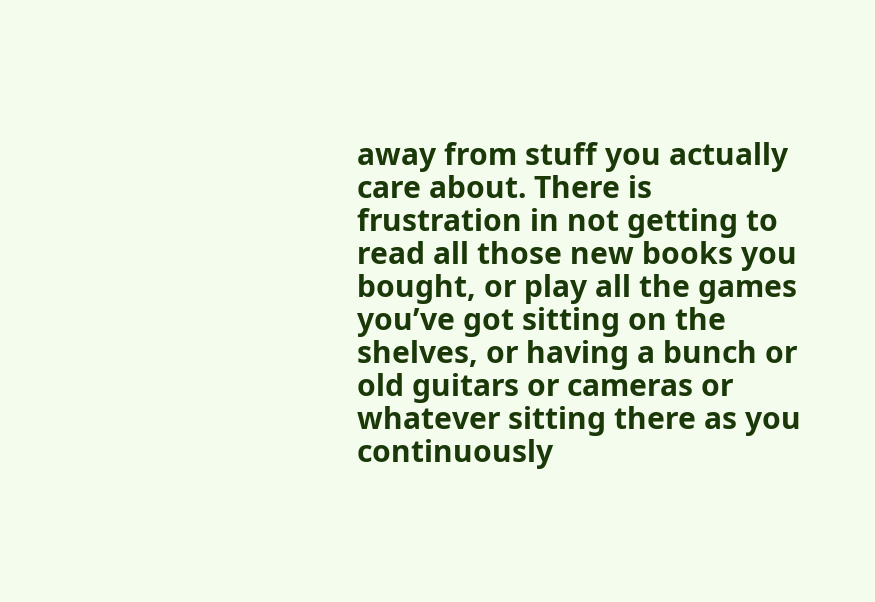away from stuff you actually care about. There is frustration in not getting to read all those new books you bought, or play all the games you’ve got sitting on the shelves, or having a bunch or old guitars or cameras or whatever sitting there as you continuously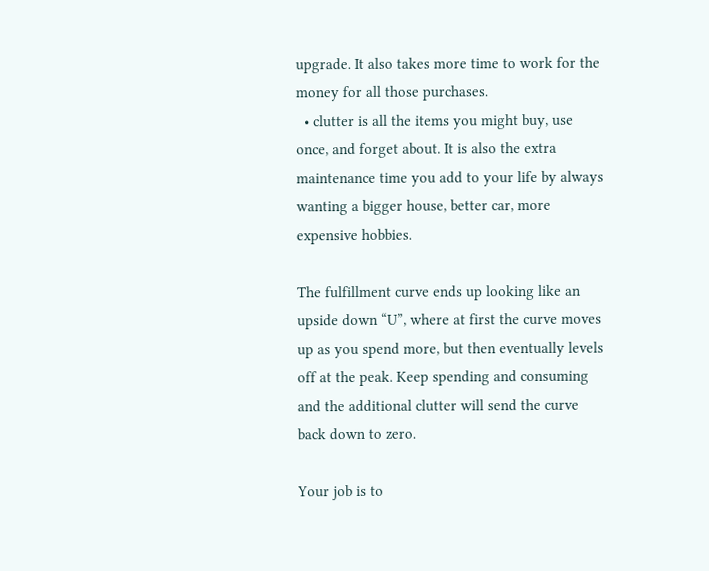upgrade. It also takes more time to work for the money for all those purchases.
  • clutter is all the items you might buy, use once, and forget about. It is also the extra maintenance time you add to your life by always wanting a bigger house, better car, more expensive hobbies.

The fulfillment curve ends up looking like an upside down “U”, where at first the curve moves up as you spend more, but then eventually levels off at the peak. Keep spending and consuming and the additional clutter will send the curve back down to zero.

Your job is to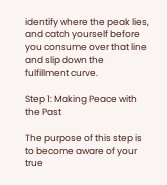identify where the peak lies, and catch yourself before you consume over that line and slip down the fulfillment curve.

Step 1: Making Peace with the Past

The purpose of this step is to become aware of your true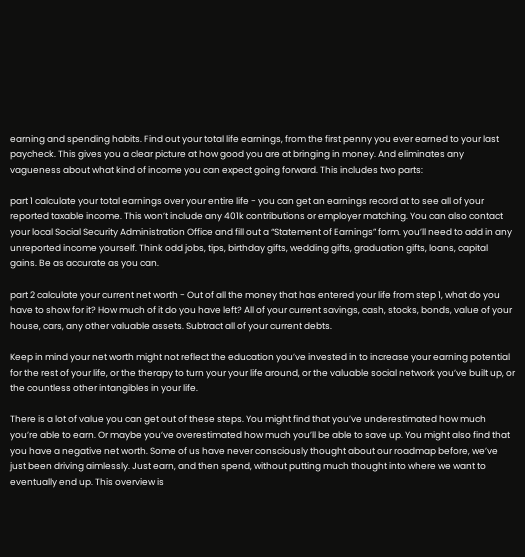earning and spending habits. Find out your total life earnings, from the first penny you ever earned to your last paycheck. This gives you a clear picture at how good you are at bringing in money. And eliminates any vagueness about what kind of income you can expect going forward. This includes two parts:

part 1 calculate your total earnings over your entire life - you can get an earnings record at to see all of your reported taxable income. This won’t include any 401k contributions or employer matching. You can also contact your local Social Security Administration Office and fill out a “Statement of Earnings” form. you’ll need to add in any unreported income yourself. Think odd jobs, tips, birthday gifts, wedding gifts, graduation gifts, loans, capital gains. Be as accurate as you can.

part 2 calculate your current net worth - Out of all the money that has entered your life from step 1, what do you have to show for it? How much of it do you have left? All of your current savings, cash, stocks, bonds, value of your house, cars, any other valuable assets. Subtract all of your current debts.

Keep in mind your net worth might not reflect the education you’ve invested in to increase your earning potential for the rest of your life, or the therapy to turn your your life around, or the valuable social network you’ve built up, or the countless other intangibles in your life.

There is a lot of value you can get out of these steps. You might find that you’ve underestimated how much you’re able to earn. Or maybe you’ve overestimated how much you’ll be able to save up. You might also find that you have a negative net worth. Some of us have never consciously thought about our roadmap before, we’ve just been driving aimlessly. Just earn, and then spend, without putting much thought into where we want to eventually end up. This overview is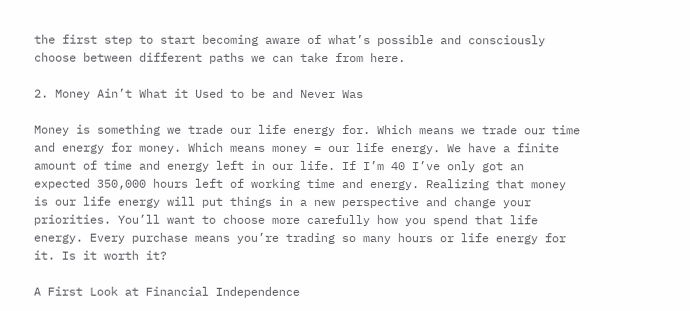the first step to start becoming aware of what’s possible and consciously choose between different paths we can take from here.

2. Money Ain’t What it Used to be and Never Was

Money is something we trade our life energy for. Which means we trade our time and energy for money. Which means money = our life energy. We have a finite amount of time and energy left in our life. If I’m 40 I’ve only got an expected 350,000 hours left of working time and energy. Realizing that money is our life energy will put things in a new perspective and change your priorities. You’ll want to choose more carefully how you spend that life energy. Every purchase means you’re trading so many hours or life energy for it. Is it worth it?

A First Look at Financial Independence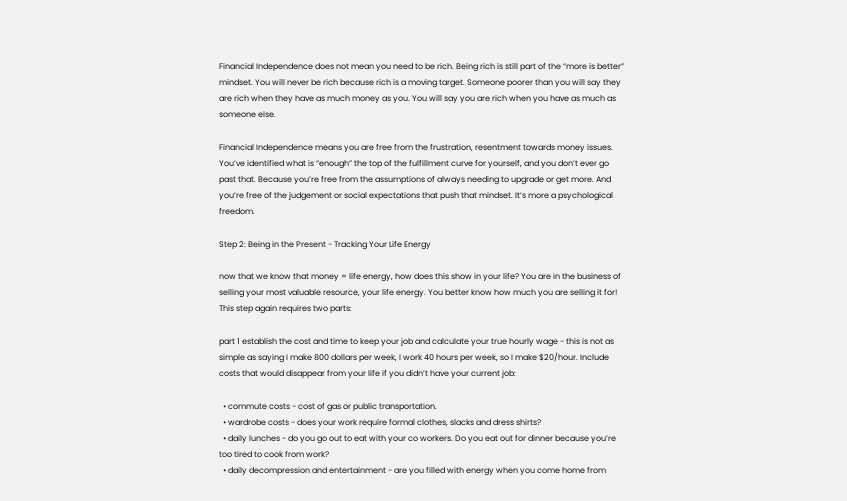Financial Independence does not mean you need to be rich. Being rich is still part of the “more is better” mindset. You will never be rich because rich is a moving target. Someone poorer than you will say they are rich when they have as much money as you. You will say you are rich when you have as much as someone else.

Financial Independence means you are free from the frustration, resentment towards money issues. You’ve identified what is “enough” the top of the fulfillment curve for yourself, and you don’t ever go past that. Because you’re free from the assumptions of always needing to upgrade or get more. And you’re free of the judgement or social expectations that push that mindset. It’s more a psychological freedom.

Step 2: Being in the Present - Tracking Your Life Energy

now that we know that money = life energy, how does this show in your life? You are in the business of selling your most valuable resource, your life energy. You better know how much you are selling it for! This step again requires two parts:

part 1 establish the cost and time to keep your job and calculate your true hourly wage - this is not as simple as saying I make 800 dollars per week, I work 40 hours per week, so I make $20/hour. Include costs that would disappear from your life if you didn’t have your current job:

  • commute costs - cost of gas or public transportation.
  • wardrobe costs - does your work require formal clothes, slacks and dress shirts?
  • daily lunches - do you go out to eat with your co workers. Do you eat out for dinner because you’re too tired to cook from work?
  • daily decompression and entertainment - are you filled with energy when you come home from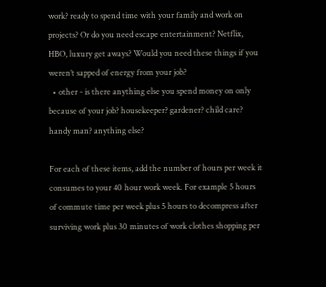work? ready to spend time with your family and work on projects? Or do you need escape entertainment? Netflix, HBO, luxury get aways? Would you need these things if you weren’t sapped of energy from your job?
  • other - is there anything else you spend money on only because of your job? housekeeper? gardener? child care? handy man? anything else?

For each of these items, add the number of hours per week it consumes to your 40 hour work week. For example 5 hours of commute time per week plus 5 hours to decompress after surviving work plus 30 minutes of work clothes shopping per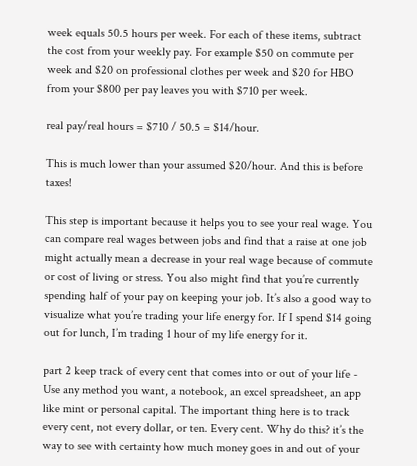week equals 50.5 hours per week. For each of these items, subtract the cost from your weekly pay. For example $50 on commute per week and $20 on professional clothes per week and $20 for HBO from your $800 per pay leaves you with $710 per week.

real pay/real hours = $710 / 50.5 = $14/hour.

This is much lower than your assumed $20/hour. And this is before taxes!

This step is important because it helps you to see your real wage. You can compare real wages between jobs and find that a raise at one job might actually mean a decrease in your real wage because of commute or cost of living or stress. You also might find that you’re currently spending half of your pay on keeping your job. It’s also a good way to visualize what you’re trading your life energy for. If I spend $14 going out for lunch, I’m trading 1 hour of my life energy for it.

part 2 keep track of every cent that comes into or out of your life - Use any method you want, a notebook, an excel spreadsheet, an app like mint or personal capital. The important thing here is to track every cent, not every dollar, or ten. Every cent. Why do this? it’s the way to see with certainty how much money goes in and out of your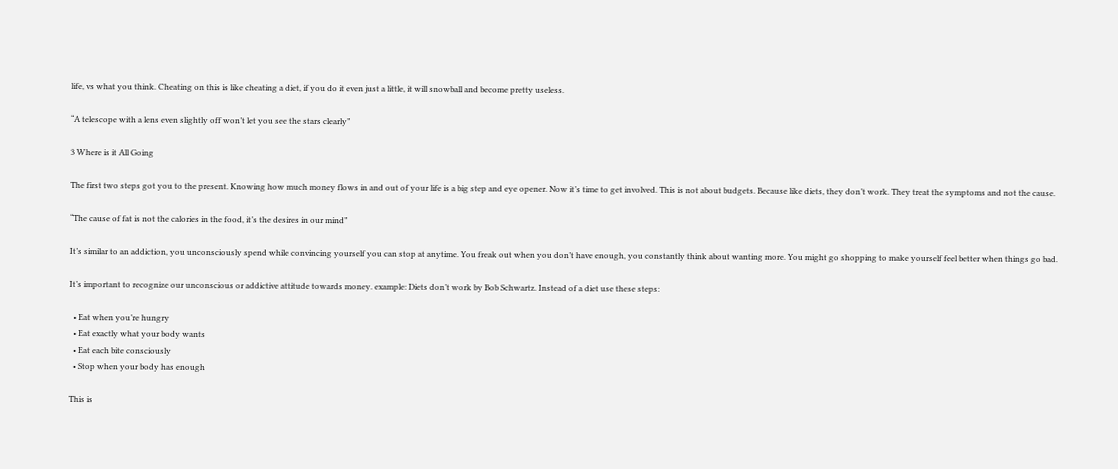life, vs what you think. Cheating on this is like cheating a diet, if you do it even just a little, it will snowball and become pretty useless.

“A telescope with a lens even slightly off won’t let you see the stars clearly”

3 Where is it All Going

The first two steps got you to the present. Knowing how much money flows in and out of your life is a big step and eye opener. Now it’s time to get involved. This is not about budgets. Because like diets, they don’t work. They treat the symptoms and not the cause.

“The cause of fat is not the calories in the food, it’s the desires in our mind”

It’s similar to an addiction, you unconsciously spend while convincing yourself you can stop at anytime. You freak out when you don’t have enough, you constantly think about wanting more. You might go shopping to make yourself feel better when things go bad.

It’s important to recognize our unconscious or addictive attitude towards money. example: Diets don’t work by Bob Schwartz. Instead of a diet use these steps:

  • Eat when you’re hungry
  • Eat exactly what your body wants
  • Eat each bite consciously
  • Stop when your body has enough

This is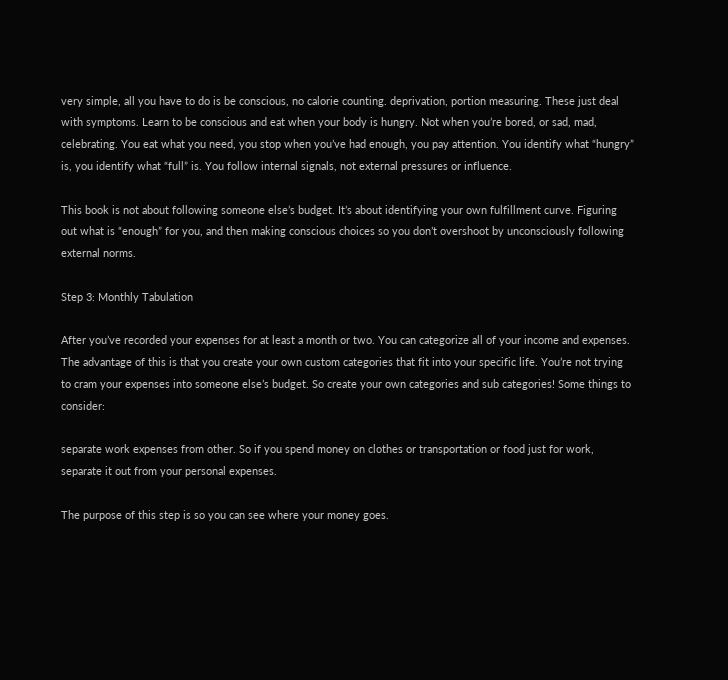very simple, all you have to do is be conscious, no calorie counting. deprivation, portion measuring. These just deal with symptoms. Learn to be conscious and eat when your body is hungry. Not when you’re bored, or sad, mad, celebrating. You eat what you need, you stop when you’ve had enough, you pay attention. You identify what “hungry” is, you identify what “full” is. You follow internal signals, not external pressures or influence.

This book is not about following someone else’s budget. It’s about identifying your own fulfillment curve. Figuring out what is “enough” for you, and then making conscious choices so you don’t overshoot by unconsciously following external norms.

Step 3: Monthly Tabulation

After you’ve recorded your expenses for at least a month or two. You can categorize all of your income and expenses. The advantage of this is that you create your own custom categories that fit into your specific life. You’re not trying to cram your expenses into someone else’s budget. So create your own categories and sub categories! Some things to consider:

separate work expenses from other. So if you spend money on clothes or transportation or food just for work, separate it out from your personal expenses.

The purpose of this step is so you can see where your money goes.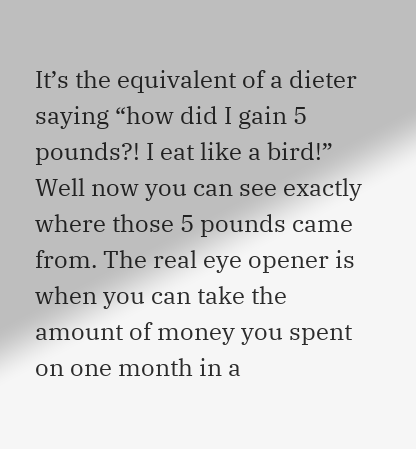It’s the equivalent of a dieter saying “how did I gain 5 pounds?! I eat like a bird!” Well now you can see exactly where those 5 pounds came from. The real eye opener is when you can take the amount of money you spent on one month in a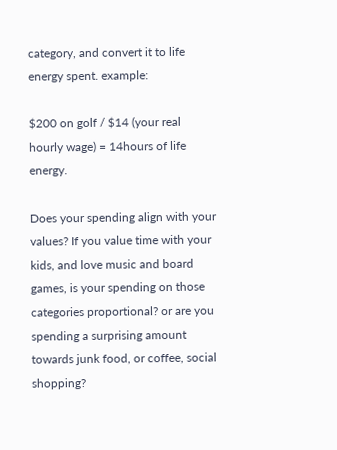category, and convert it to life energy spent. example:

$200 on golf / $14 (your real hourly wage) = 14hours of life energy.

Does your spending align with your values? If you value time with your kids, and love music and board games, is your spending on those categories proportional? or are you spending a surprising amount towards junk food, or coffee, social shopping?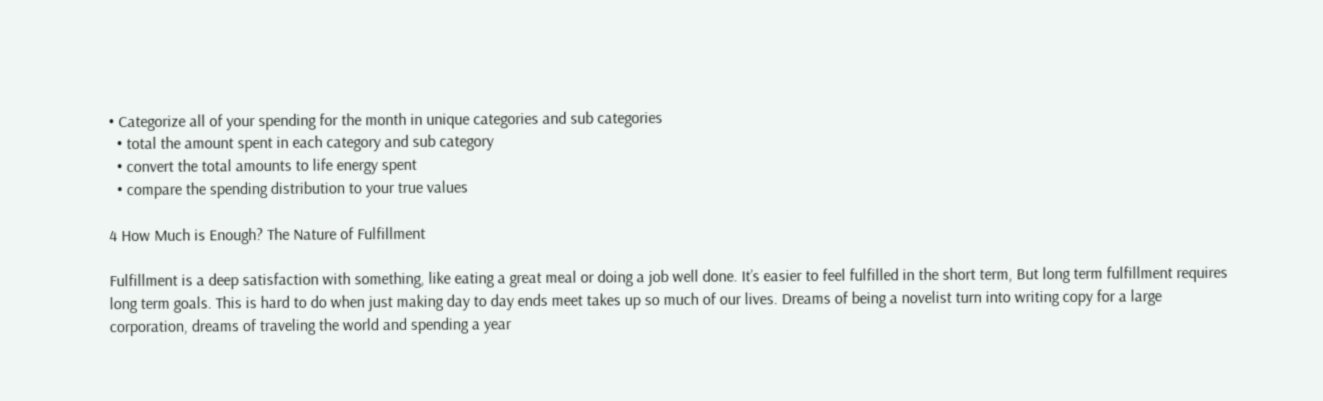• Categorize all of your spending for the month in unique categories and sub categories
  • total the amount spent in each category and sub category
  • convert the total amounts to life energy spent
  • compare the spending distribution to your true values

4 How Much is Enough? The Nature of Fulfillment

Fulfillment is a deep satisfaction with something, like eating a great meal or doing a job well done. It’s easier to feel fulfilled in the short term, But long term fulfillment requires long term goals. This is hard to do when just making day to day ends meet takes up so much of our lives. Dreams of being a novelist turn into writing copy for a large corporation, dreams of traveling the world and spending a year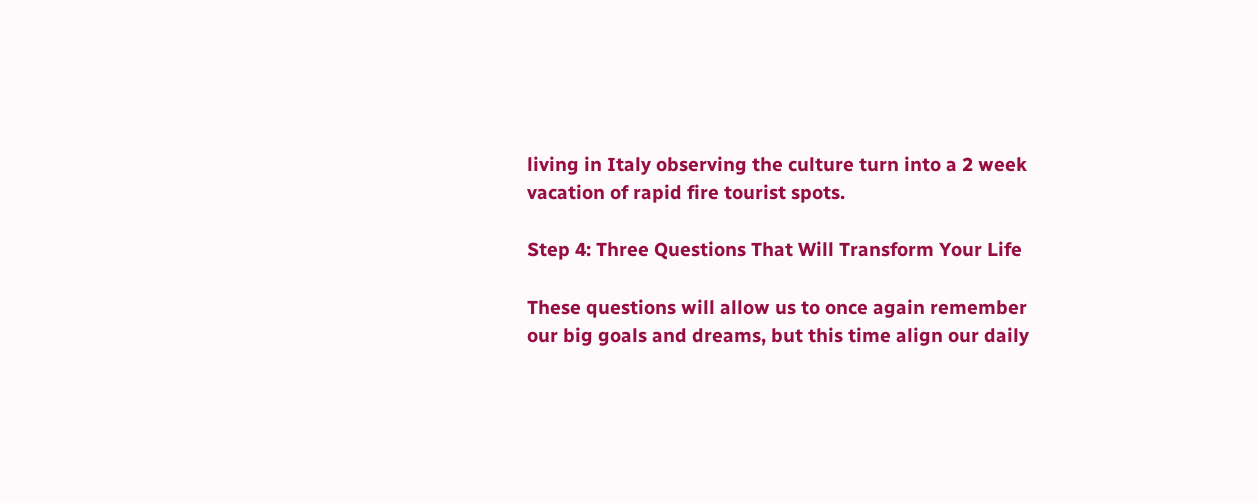living in Italy observing the culture turn into a 2 week vacation of rapid fire tourist spots.

Step 4: Three Questions That Will Transform Your Life

These questions will allow us to once again remember our big goals and dreams, but this time align our daily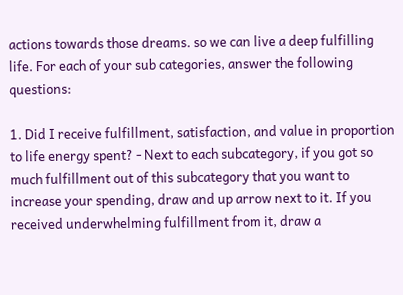actions towards those dreams. so we can live a deep fulfilling life. For each of your sub categories, answer the following questions:

1. Did I receive fulfillment, satisfaction, and value in proportion to life energy spent? - Next to each subcategory, if you got so much fulfillment out of this subcategory that you want to increase your spending, draw and up arrow next to it. If you received underwhelming fulfillment from it, draw a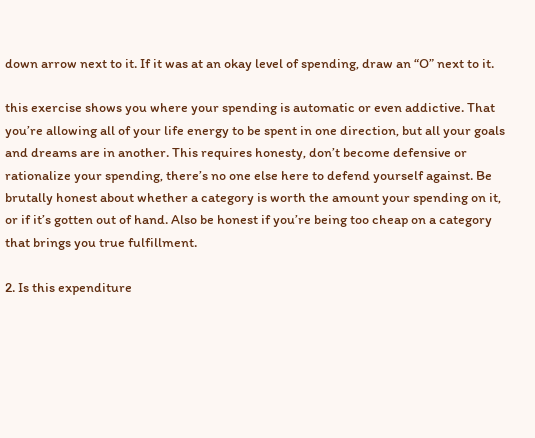down arrow next to it. If it was at an okay level of spending, draw an “O” next to it.

this exercise shows you where your spending is automatic or even addictive. That you’re allowing all of your life energy to be spent in one direction, but all your goals and dreams are in another. This requires honesty, don’t become defensive or rationalize your spending, there’s no one else here to defend yourself against. Be brutally honest about whether a category is worth the amount your spending on it, or if it’s gotten out of hand. Also be honest if you’re being too cheap on a category that brings you true fulfillment.

2. Is this expenditure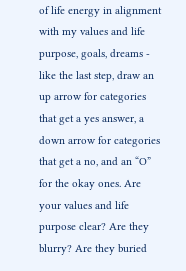of life energy in alignment with my values and life purpose, goals, dreams - like the last step, draw an up arrow for categories that get a yes answer, a down arrow for categories that get a no, and an “O” for the okay ones. Are your values and life purpose clear? Are they blurry? Are they buried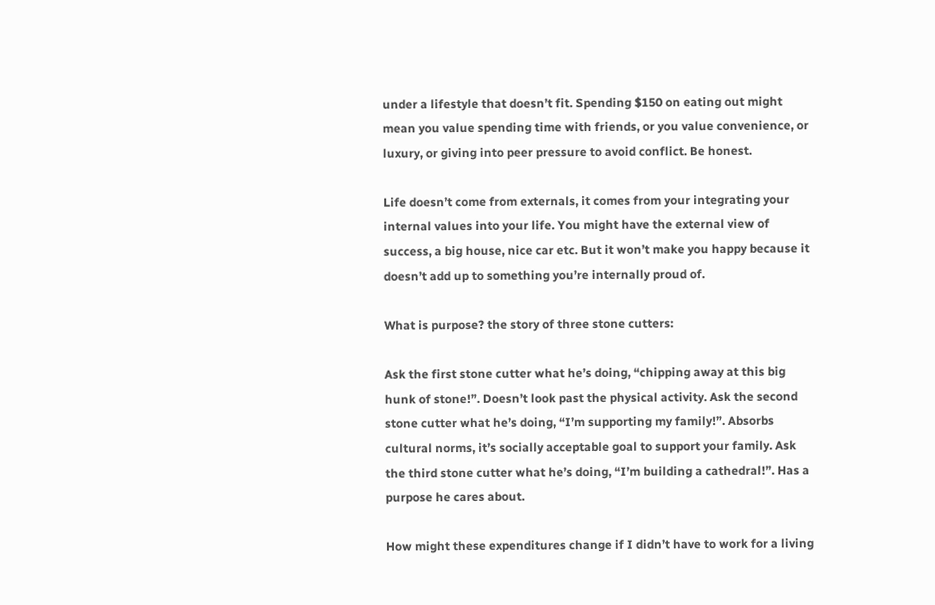under a lifestyle that doesn’t fit. Spending $150 on eating out might mean you value spending time with friends, or you value convenience, or luxury, or giving into peer pressure to avoid conflict. Be honest.

Life doesn’t come from externals, it comes from your integrating your internal values into your life. You might have the external view of success, a big house, nice car etc. But it won’t make you happy because it doesn’t add up to something you’re internally proud of.

What is purpose? the story of three stone cutters:

Ask the first stone cutter what he’s doing, “chipping away at this big hunk of stone!”. Doesn’t look past the physical activity. Ask the second stone cutter what he’s doing, “I’m supporting my family!”. Absorbs cultural norms, it’s socially acceptable goal to support your family. Ask the third stone cutter what he’s doing, “I’m building a cathedral!”. Has a purpose he cares about.

How might these expenditures change if I didn’t have to work for a living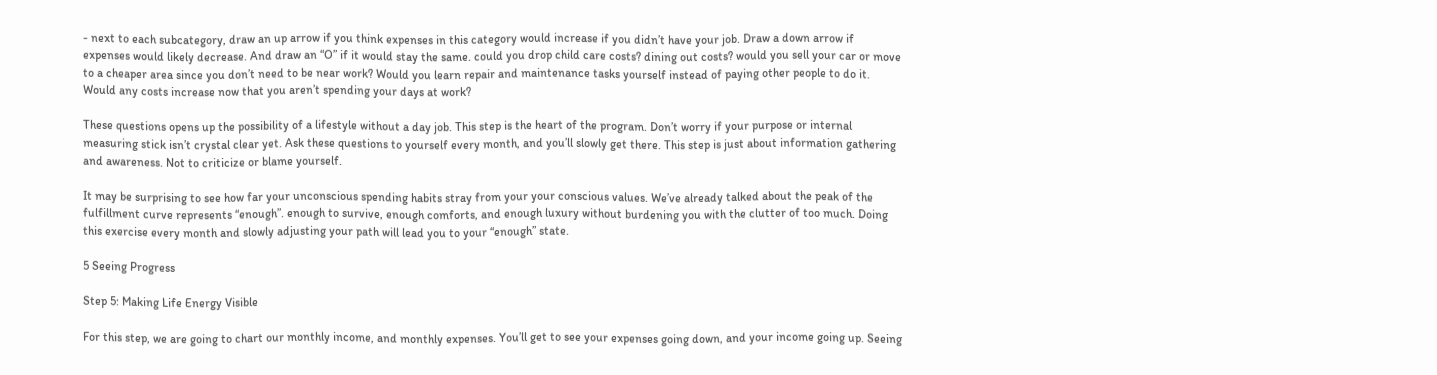- next to each subcategory, draw an up arrow if you think expenses in this category would increase if you didn’t have your job. Draw a down arrow if expenses would likely decrease. And draw an “O” if it would stay the same. could you drop child care costs? dining out costs? would you sell your car or move to a cheaper area since you don’t need to be near work? Would you learn repair and maintenance tasks yourself instead of paying other people to do it. Would any costs increase now that you aren’t spending your days at work?

These questions opens up the possibility of a lifestyle without a day job. This step is the heart of the program. Don’t worry if your purpose or internal measuring stick isn’t crystal clear yet. Ask these questions to yourself every month, and you’ll slowly get there. This step is just about information gathering and awareness. Not to criticize or blame yourself.

It may be surprising to see how far your unconscious spending habits stray from your your conscious values. We’ve already talked about the peak of the fulfillment curve represents “enough”. enough to survive, enough comforts, and enough luxury without burdening you with the clutter of too much. Doing this exercise every month and slowly adjusting your path will lead you to your “enough” state.

5 Seeing Progress

Step 5: Making Life Energy Visible

For this step, we are going to chart our monthly income, and monthly expenses. You’ll get to see your expenses going down, and your income going up. Seeing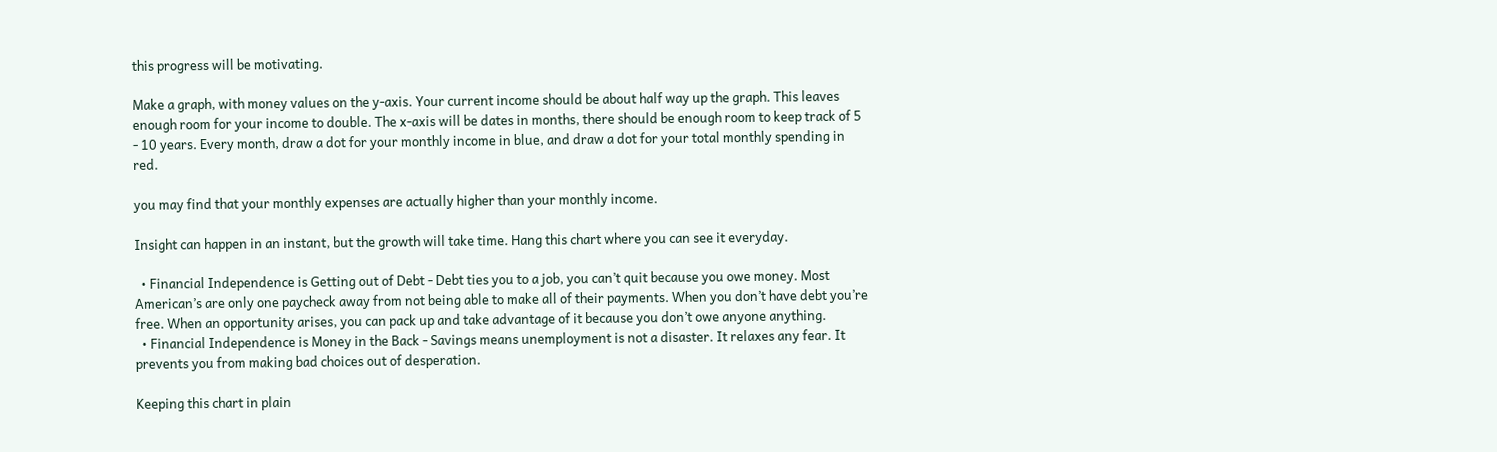this progress will be motivating.

Make a graph, with money values on the y-axis. Your current income should be about half way up the graph. This leaves enough room for your income to double. The x-axis will be dates in months, there should be enough room to keep track of 5 - 10 years. Every month, draw a dot for your monthly income in blue, and draw a dot for your total monthly spending in red.

you may find that your monthly expenses are actually higher than your monthly income.

Insight can happen in an instant, but the growth will take time. Hang this chart where you can see it everyday.

  • Financial Independence is Getting out of Debt - Debt ties you to a job, you can’t quit because you owe money. Most American’s are only one paycheck away from not being able to make all of their payments. When you don’t have debt you’re free. When an opportunity arises, you can pack up and take advantage of it because you don’t owe anyone anything.
  • Financial Independence is Money in the Back - Savings means unemployment is not a disaster. It relaxes any fear. It prevents you from making bad choices out of desperation.

Keeping this chart in plain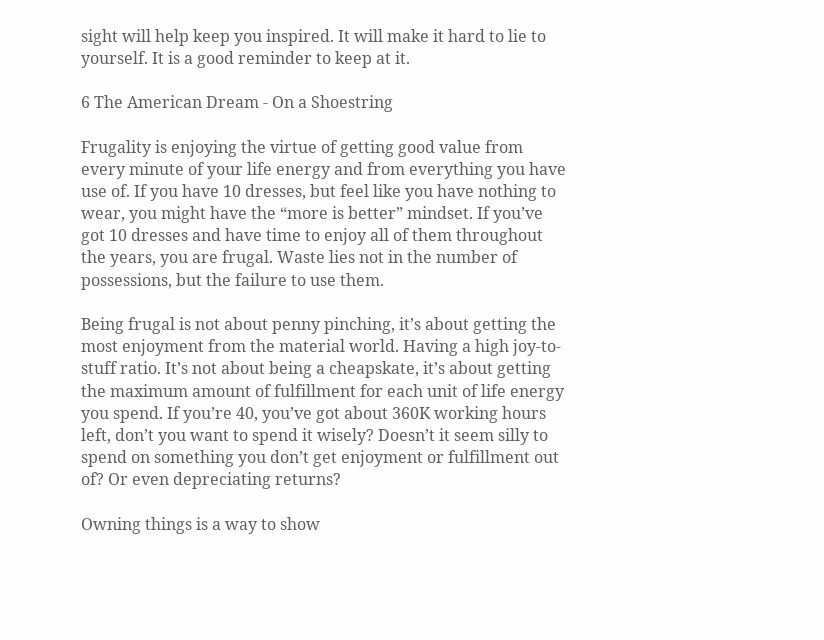sight will help keep you inspired. It will make it hard to lie to yourself. It is a good reminder to keep at it.

6 The American Dream - On a Shoestring

Frugality is enjoying the virtue of getting good value from every minute of your life energy and from everything you have use of. If you have 10 dresses, but feel like you have nothing to wear, you might have the “more is better” mindset. If you’ve got 10 dresses and have time to enjoy all of them throughout the years, you are frugal. Waste lies not in the number of possessions, but the failure to use them.

Being frugal is not about penny pinching, it’s about getting the most enjoyment from the material world. Having a high joy-to-stuff ratio. It’s not about being a cheapskate, it’s about getting the maximum amount of fulfillment for each unit of life energy you spend. If you’re 40, you’ve got about 360K working hours left, don’t you want to spend it wisely? Doesn’t it seem silly to spend on something you don’t get enjoyment or fulfillment out of? Or even depreciating returns?

Owning things is a way to show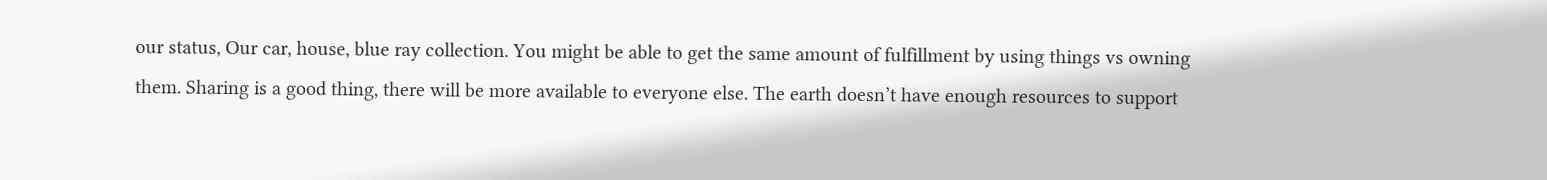our status, Our car, house, blue ray collection. You might be able to get the same amount of fulfillment by using things vs owning them. Sharing is a good thing, there will be more available to everyone else. The earth doesn’t have enough resources to support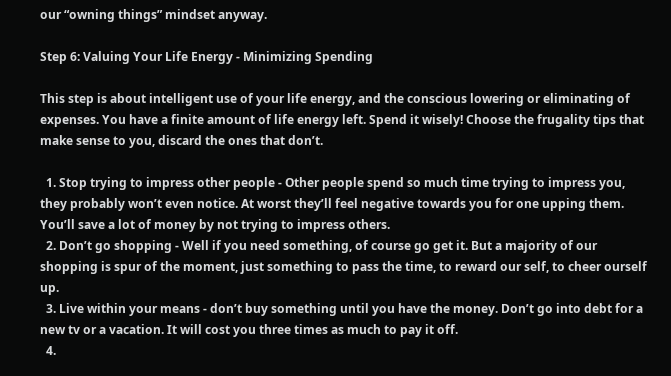our “owning things” mindset anyway.

Step 6: Valuing Your Life Energy - Minimizing Spending

This step is about intelligent use of your life energy, and the conscious lowering or eliminating of expenses. You have a finite amount of life energy left. Spend it wisely! Choose the frugality tips that make sense to you, discard the ones that don’t.

  1. Stop trying to impress other people - Other people spend so much time trying to impress you, they probably won’t even notice. At worst they’ll feel negative towards you for one upping them. You’ll save a lot of money by not trying to impress others.
  2. Don’t go shopping - Well if you need something, of course go get it. But a majority of our shopping is spur of the moment, just something to pass the time, to reward our self, to cheer ourself up.
  3. Live within your means - don’t buy something until you have the money. Don’t go into debt for a new tv or a vacation. It will cost you three times as much to pay it off.
  4.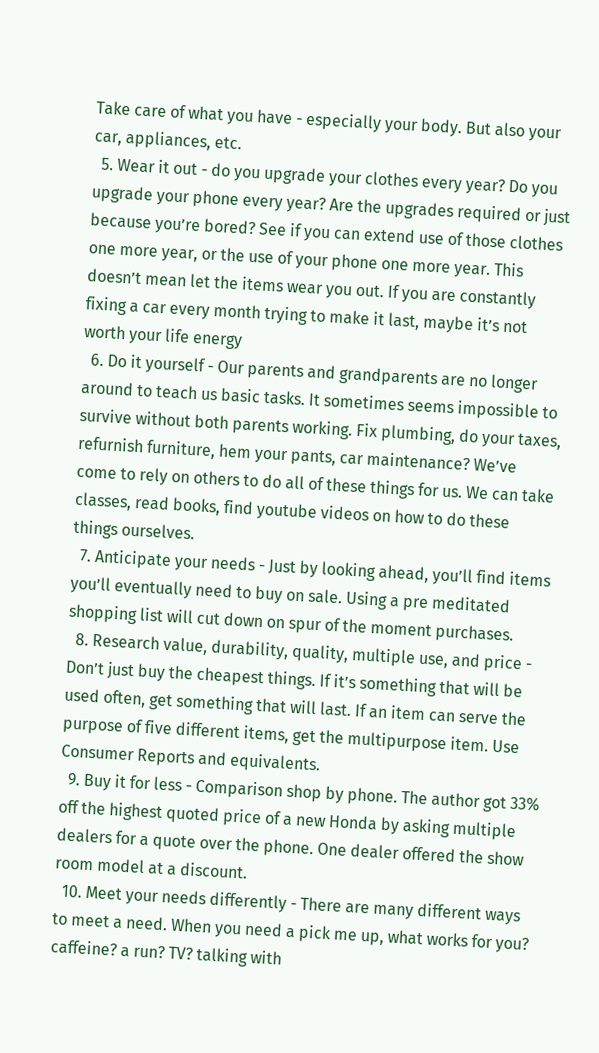Take care of what you have - especially your body. But also your car, appliances, etc.
  5. Wear it out - do you upgrade your clothes every year? Do you upgrade your phone every year? Are the upgrades required or just because you’re bored? See if you can extend use of those clothes one more year, or the use of your phone one more year. This doesn’t mean let the items wear you out. If you are constantly fixing a car every month trying to make it last, maybe it’s not worth your life energy
  6. Do it yourself - Our parents and grandparents are no longer around to teach us basic tasks. It sometimes seems impossible to survive without both parents working. Fix plumbing, do your taxes, refurnish furniture, hem your pants, car maintenance? We’ve come to rely on others to do all of these things for us. We can take classes, read books, find youtube videos on how to do these things ourselves.
  7. Anticipate your needs - Just by looking ahead, you’ll find items you’ll eventually need to buy on sale. Using a pre meditated shopping list will cut down on spur of the moment purchases.
  8. Research value, durability, quality, multiple use, and price - Don’t just buy the cheapest things. If it’s something that will be used often, get something that will last. If an item can serve the purpose of five different items, get the multipurpose item. Use Consumer Reports and equivalents.
  9. Buy it for less - Comparison shop by phone. The author got 33% off the highest quoted price of a new Honda by asking multiple dealers for a quote over the phone. One dealer offered the show room model at a discount.
  10. Meet your needs differently - There are many different ways to meet a need. When you need a pick me up, what works for you? caffeine? a run? TV? talking with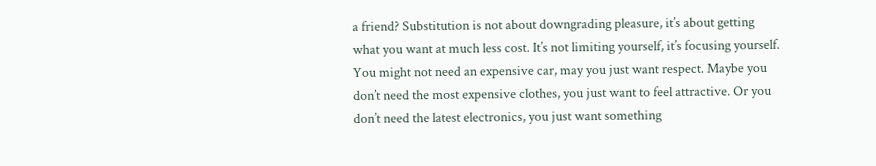a friend? Substitution is not about downgrading pleasure, it’s about getting what you want at much less cost. It’s not limiting yourself, it’s focusing yourself. You might not need an expensive car, may you just want respect. Maybe you don’t need the most expensive clothes, you just want to feel attractive. Or you don’t need the latest electronics, you just want something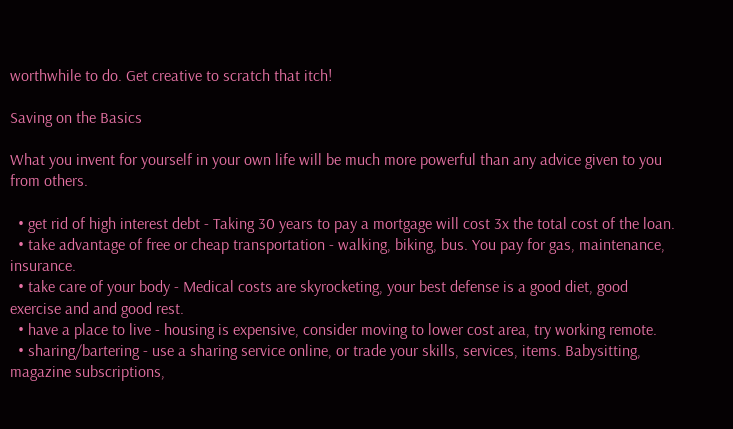worthwhile to do. Get creative to scratch that itch!

Saving on the Basics

What you invent for yourself in your own life will be much more powerful than any advice given to you from others.

  • get rid of high interest debt - Taking 30 years to pay a mortgage will cost 3x the total cost of the loan.
  • take advantage of free or cheap transportation - walking, biking, bus. You pay for gas, maintenance, insurance.
  • take care of your body - Medical costs are skyrocketing, your best defense is a good diet, good exercise and and good rest.
  • have a place to live - housing is expensive, consider moving to lower cost area, try working remote.
  • sharing/bartering - use a sharing service online, or trade your skills, services, items. Babysitting, magazine subscriptions,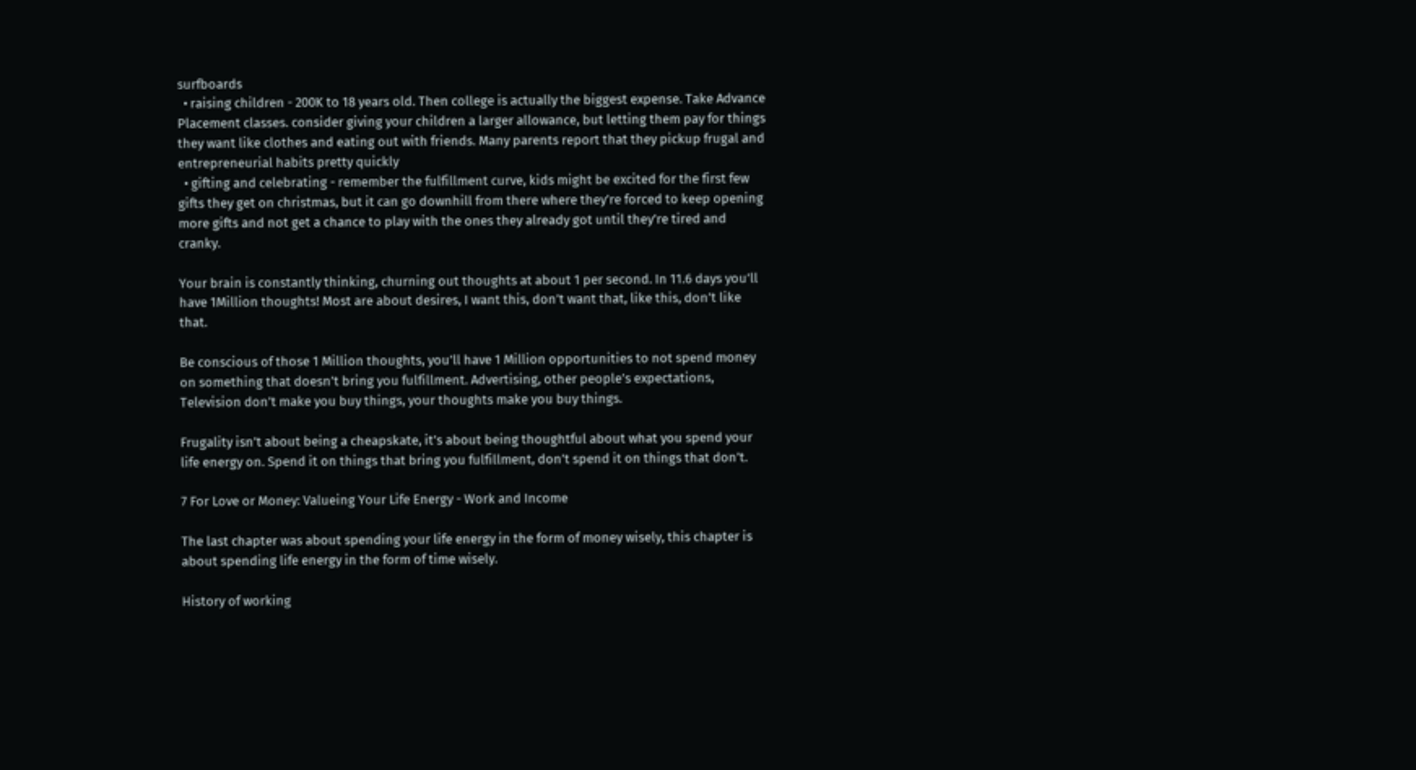surfboards
  • raising children - 200K to 18 years old. Then college is actually the biggest expense. Take Advance Placement classes. consider giving your children a larger allowance, but letting them pay for things they want like clothes and eating out with friends. Many parents report that they pickup frugal and entrepreneurial habits pretty quickly
  • gifting and celebrating - remember the fulfillment curve, kids might be excited for the first few gifts they get on christmas, but it can go downhill from there where they’re forced to keep opening more gifts and not get a chance to play with the ones they already got until they’re tired and cranky.

Your brain is constantly thinking, churning out thoughts at about 1 per second. In 11.6 days you’ll have 1Million thoughts! Most are about desires, I want this, don’t want that, like this, don’t like that.

Be conscious of those 1 Million thoughts, you’ll have 1 Million opportunities to not spend money on something that doesn’t bring you fulfillment. Advertising, other people’s expectations, Television don’t make you buy things, your thoughts make you buy things.

Frugality isn’t about being a cheapskate, it’s about being thoughtful about what you spend your life energy on. Spend it on things that bring you fulfillment, don’t spend it on things that don’t.

7 For Love or Money: Valueing Your Life Energy - Work and Income

The last chapter was about spending your life energy in the form of money wisely, this chapter is about spending life energy in the form of time wisely.

History of working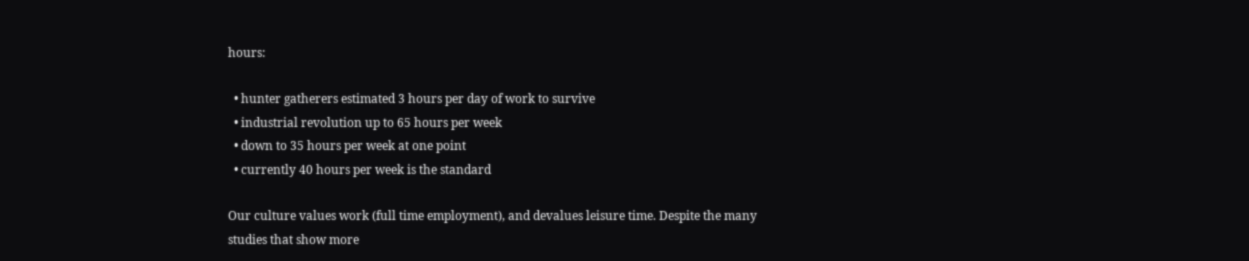hours:

  • hunter gatherers estimated 3 hours per day of work to survive
  • industrial revolution up to 65 hours per week
  • down to 35 hours per week at one point
  • currently 40 hours per week is the standard

Our culture values work (full time employment), and devalues leisure time. Despite the many studies that show more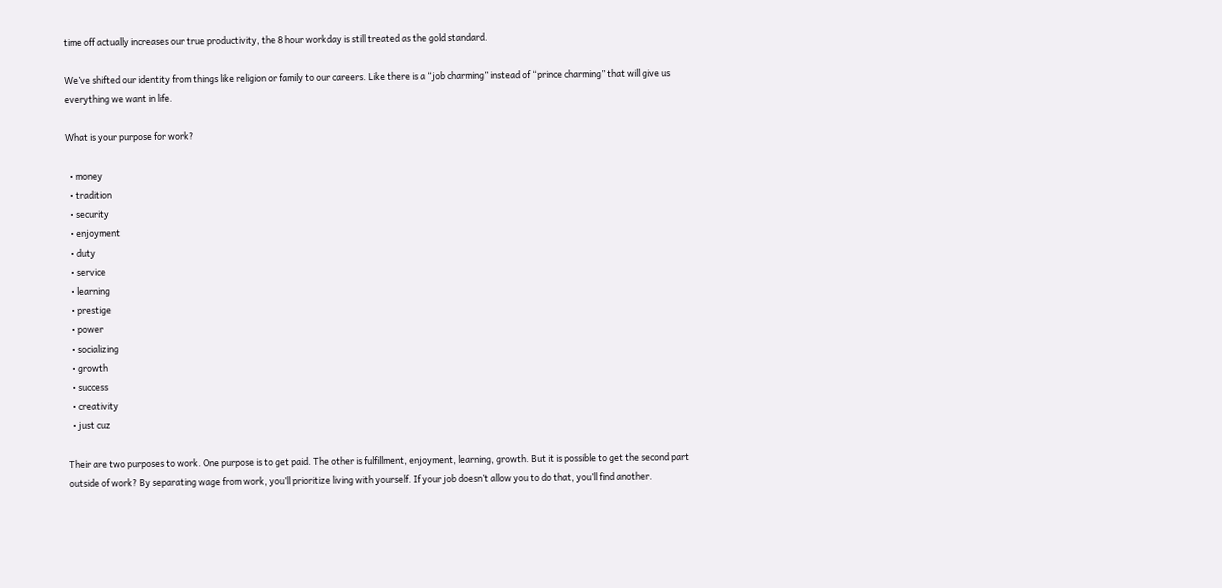time off actually increases our true productivity, the 8 hour workday is still treated as the gold standard.

We’ve shifted our identity from things like religion or family to our careers. Like there is a “job charming” instead of “prince charming” that will give us everything we want in life.

What is your purpose for work?

  • money
  • tradition
  • security
  • enjoyment
  • duty
  • service
  • learning
  • prestige
  • power
  • socializing
  • growth
  • success
  • creativity
  • just cuz

Their are two purposes to work. One purpose is to get paid. The other is fulfillment, enjoyment, learning, growth. But it is possible to get the second part outside of work? By separating wage from work, you’ll prioritize living with yourself. If your job doesn’t allow you to do that, you’ll find another.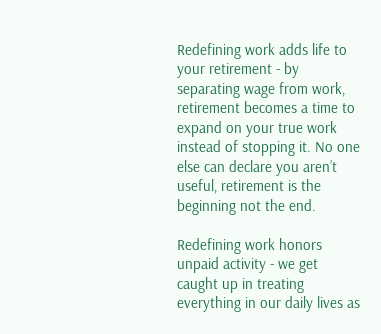Redefining work adds life to your retirement - by separating wage from work, retirement becomes a time to expand on your true work instead of stopping it. No one else can declare you aren’t useful, retirement is the beginning not the end.

Redefining work honors unpaid activity - we get caught up in treating everything in our daily lives as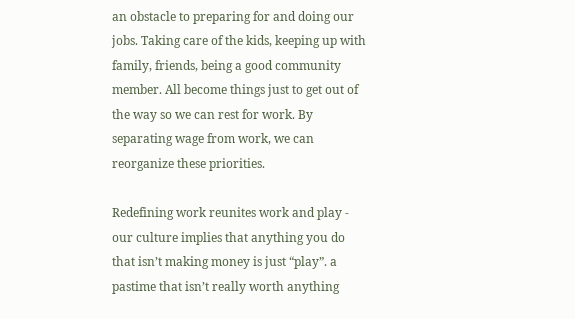an obstacle to preparing for and doing our jobs. Taking care of the kids, keeping up with family, friends, being a good community member. All become things just to get out of the way so we can rest for work. By separating wage from work, we can reorganize these priorities.

Redefining work reunites work and play - our culture implies that anything you do that isn’t making money is just “play”. a pastime that isn’t really worth anything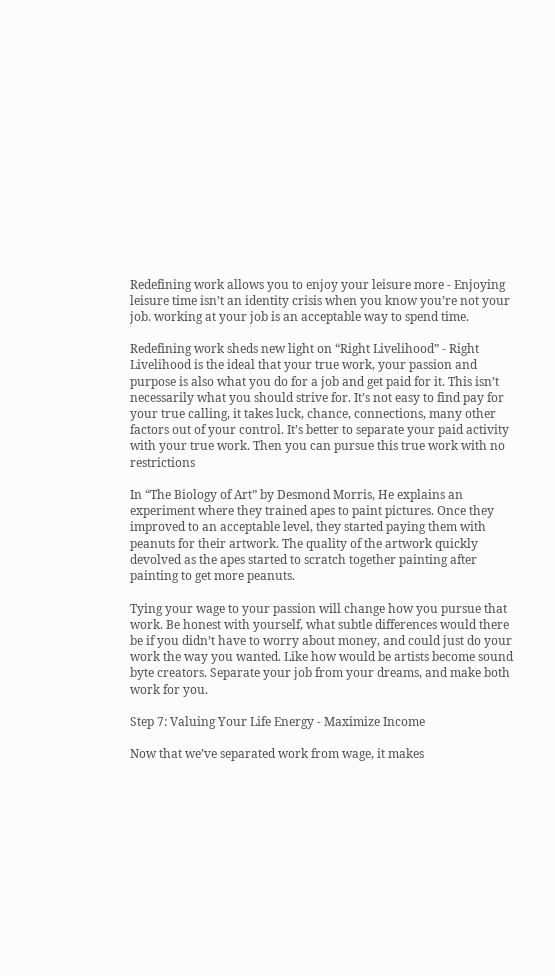Redefining work allows you to enjoy your leisure more - Enjoying leisure time isn’t an identity crisis when you know you’re not your job. working at your job is an acceptable way to spend time.

Redefining work sheds new light on “Right Livelihood” - Right Livelihood is the ideal that your true work, your passion and purpose is also what you do for a job and get paid for it. This isn’t necessarily what you should strive for. It’s not easy to find pay for your true calling, it takes luck, chance, connections, many other factors out of your control. It’s better to separate your paid activity with your true work. Then you can pursue this true work with no restrictions

In “The Biology of Art” by Desmond Morris, He explains an experiment where they trained apes to paint pictures. Once they improved to an acceptable level, they started paying them with peanuts for their artwork. The quality of the artwork quickly devolved as the apes started to scratch together painting after painting to get more peanuts.

Tying your wage to your passion will change how you pursue that work. Be honest with yourself, what subtle differences would there be if you didn’t have to worry about money, and could just do your work the way you wanted. Like how would be artists become sound byte creators. Separate your job from your dreams, and make both work for you.

Step 7: Valuing Your Life Energy - Maximize Income

Now that we’ve separated work from wage, it makes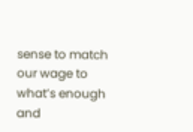sense to match our wage to what’s enough and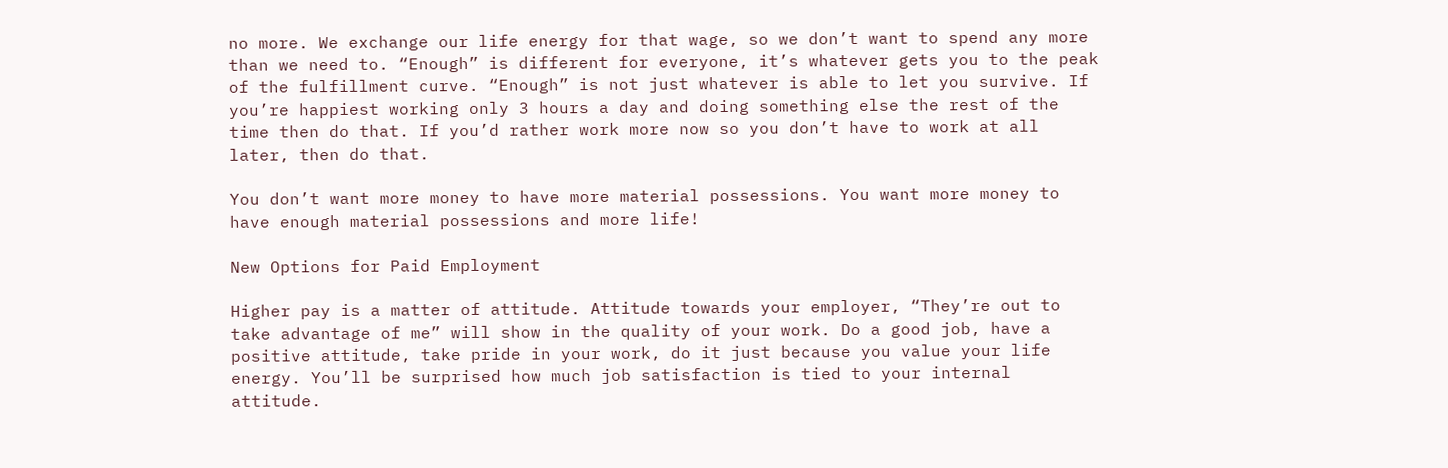no more. We exchange our life energy for that wage, so we don’t want to spend any more than we need to. “Enough” is different for everyone, it’s whatever gets you to the peak of the fulfillment curve. “Enough” is not just whatever is able to let you survive. If you’re happiest working only 3 hours a day and doing something else the rest of the time then do that. If you’d rather work more now so you don’t have to work at all later, then do that.

You don’t want more money to have more material possessions. You want more money to have enough material possessions and more life!

New Options for Paid Employment

Higher pay is a matter of attitude. Attitude towards your employer, “They’re out to take advantage of me” will show in the quality of your work. Do a good job, have a positive attitude, take pride in your work, do it just because you value your life energy. You’ll be surprised how much job satisfaction is tied to your internal attitude.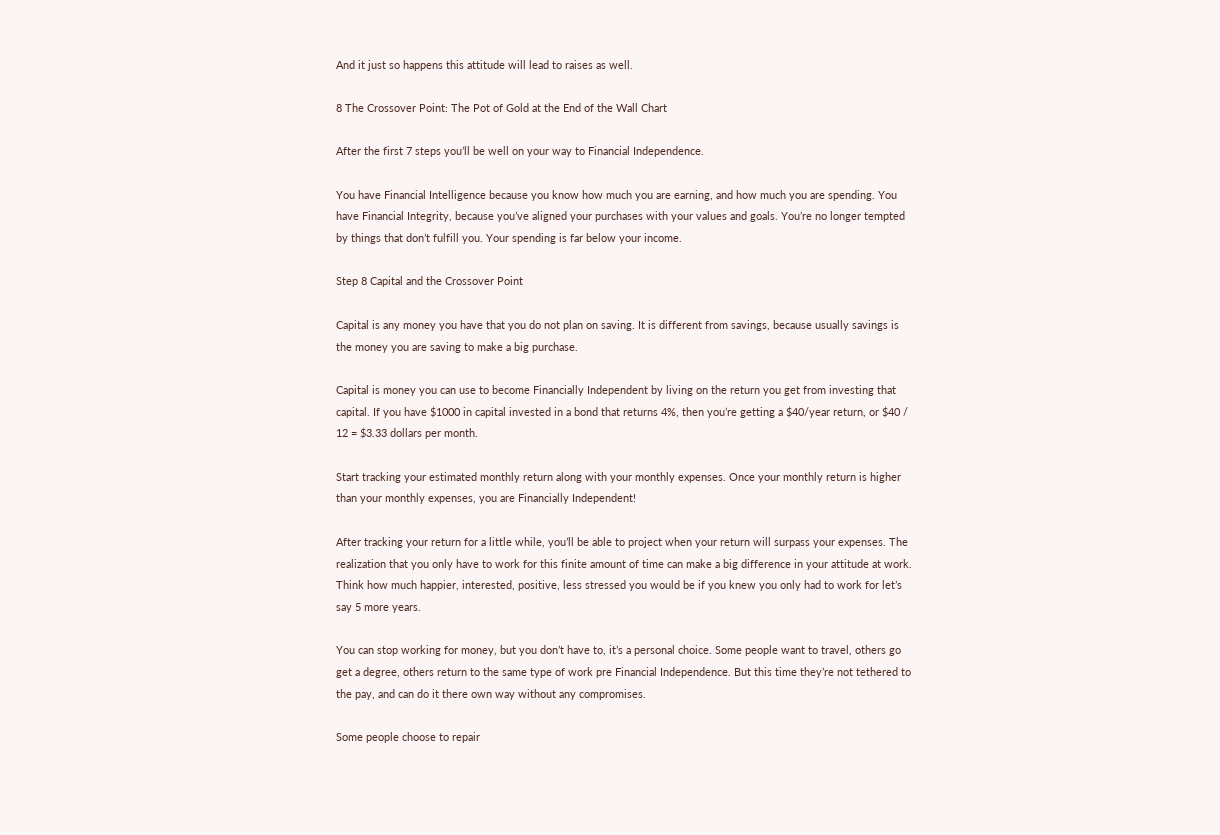And it just so happens this attitude will lead to raises as well.

8 The Crossover Point: The Pot of Gold at the End of the Wall Chart

After the first 7 steps you’ll be well on your way to Financial Independence.

You have Financial Intelligence because you know how much you are earning, and how much you are spending. You have Financial Integrity, because you’ve aligned your purchases with your values and goals. You’re no longer tempted by things that don’t fulfill you. Your spending is far below your income.

Step 8 Capital and the Crossover Point

Capital is any money you have that you do not plan on saving. It is different from savings, because usually savings is the money you are saving to make a big purchase.

Capital is money you can use to become Financially Independent by living on the return you get from investing that capital. If you have $1000 in capital invested in a bond that returns 4%, then you’re getting a $40/year return, or $40 / 12 = $3.33 dollars per month.

Start tracking your estimated monthly return along with your monthly expenses. Once your monthly return is higher than your monthly expenses, you are Financially Independent!

After tracking your return for a little while, you’ll be able to project when your return will surpass your expenses. The realization that you only have to work for this finite amount of time can make a big difference in your attitude at work. Think how much happier, interested, positive, less stressed you would be if you knew you only had to work for let’s say 5 more years.

You can stop working for money, but you don’t have to, it’s a personal choice. Some people want to travel, others go get a degree, others return to the same type of work pre Financial Independence. But this time they’re not tethered to the pay, and can do it there own way without any compromises.

Some people choose to repair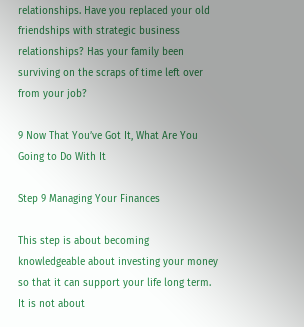relationships. Have you replaced your old friendships with strategic business relationships? Has your family been surviving on the scraps of time left over from your job?

9 Now That You’ve Got It, What Are You Going to Do With It

Step 9 Managing Your Finances

This step is about becoming knowledgeable about investing your money so that it can support your life long term. It is not about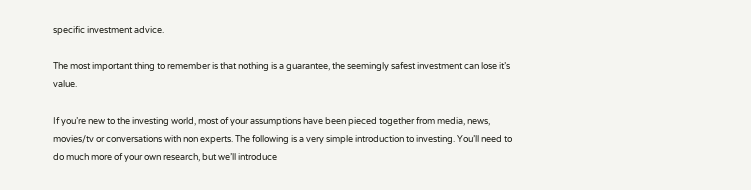specific investment advice.

The most important thing to remember is that nothing is a guarantee, the seemingly safest investment can lose it’s value.

If you’re new to the investing world, most of your assumptions have been pieced together from media, news, movies/tv or conversations with non experts. The following is a very simple introduction to investing. You’ll need to do much more of your own research, but we’ll introduce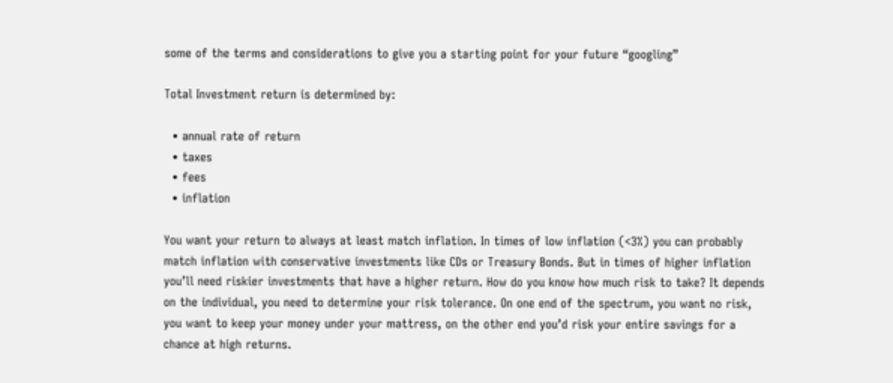some of the terms and considerations to give you a starting point for your future “googling”

Total Investment return is determined by:

  • annual rate of return
  • taxes
  • fees
  • inflation

You want your return to always at least match inflation. In times of low inflation (<3%) you can probably match inflation with conservative investments like CDs or Treasury Bonds. But in times of higher inflation you’ll need riskier investments that have a higher return. How do you know how much risk to take? It depends on the individual, you need to determine your risk tolerance. On one end of the spectrum, you want no risk, you want to keep your money under your mattress, on the other end you’d risk your entire savings for a chance at high returns.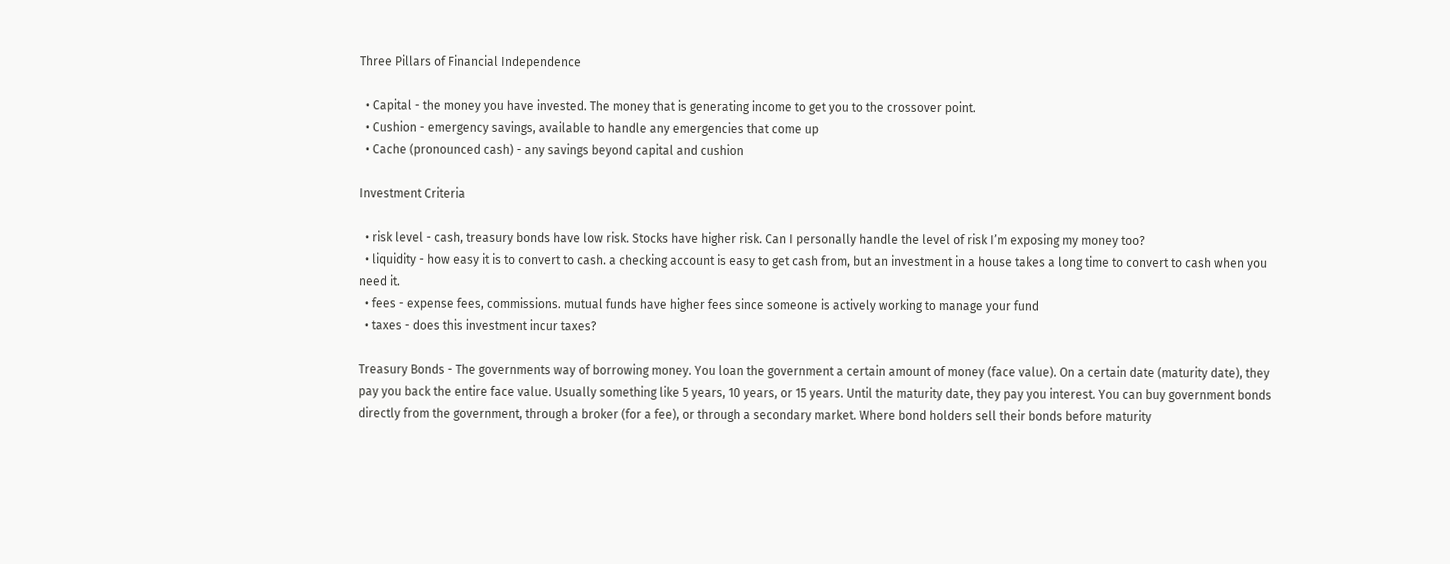Three Pillars of Financial Independence

  • Capital - the money you have invested. The money that is generating income to get you to the crossover point.
  • Cushion - emergency savings, available to handle any emergencies that come up
  • Cache (pronounced cash) - any savings beyond capital and cushion

Investment Criteria

  • risk level - cash, treasury bonds have low risk. Stocks have higher risk. Can I personally handle the level of risk I’m exposing my money too?
  • liquidity - how easy it is to convert to cash. a checking account is easy to get cash from, but an investment in a house takes a long time to convert to cash when you need it.
  • fees - expense fees, commissions. mutual funds have higher fees since someone is actively working to manage your fund
  • taxes - does this investment incur taxes?

Treasury Bonds - The governments way of borrowing money. You loan the government a certain amount of money (face value). On a certain date (maturity date), they pay you back the entire face value. Usually something like 5 years, 10 years, or 15 years. Until the maturity date, they pay you interest. You can buy government bonds directly from the government, through a broker (for a fee), or through a secondary market. Where bond holders sell their bonds before maturity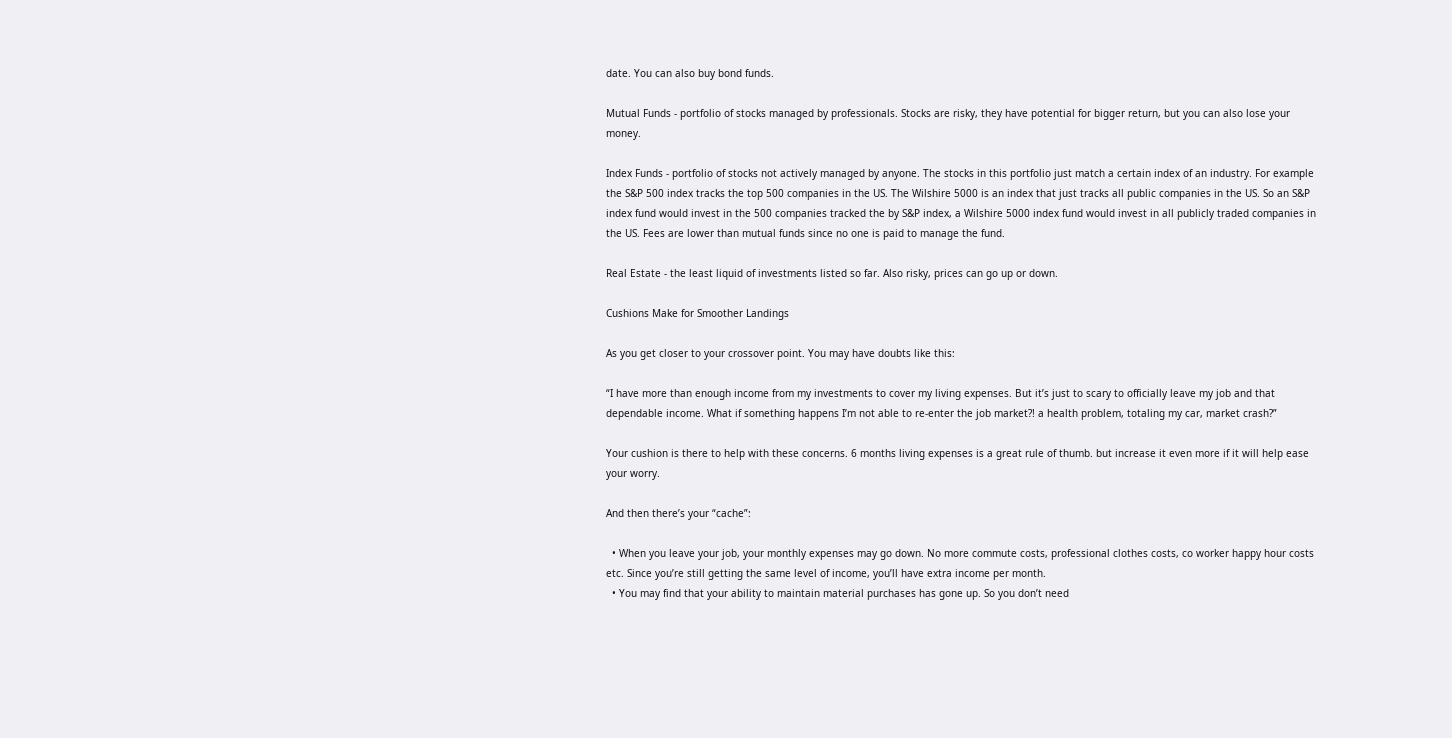date. You can also buy bond funds.

Mutual Funds - portfolio of stocks managed by professionals. Stocks are risky, they have potential for bigger return, but you can also lose your money.

Index Funds - portfolio of stocks not actively managed by anyone. The stocks in this portfolio just match a certain index of an industry. For example the S&P 500 index tracks the top 500 companies in the US. The Wilshire 5000 is an index that just tracks all public companies in the US. So an S&P index fund would invest in the 500 companies tracked the by S&P index, a Wilshire 5000 index fund would invest in all publicly traded companies in the US. Fees are lower than mutual funds since no one is paid to manage the fund.

Real Estate - the least liquid of investments listed so far. Also risky, prices can go up or down.

Cushions Make for Smoother Landings

As you get closer to your crossover point. You may have doubts like this:

“I have more than enough income from my investments to cover my living expenses. But it’s just to scary to officially leave my job and that dependable income. What if something happens I’m not able to re-enter the job market?! a health problem, totaling my car, market crash?”

Your cushion is there to help with these concerns. 6 months living expenses is a great rule of thumb. but increase it even more if it will help ease your worry.

And then there’s your “cache”:

  • When you leave your job, your monthly expenses may go down. No more commute costs, professional clothes costs, co worker happy hour costs etc. Since you’re still getting the same level of income, you’ll have extra income per month.
  • You may find that your ability to maintain material purchases has gone up. So you don’t need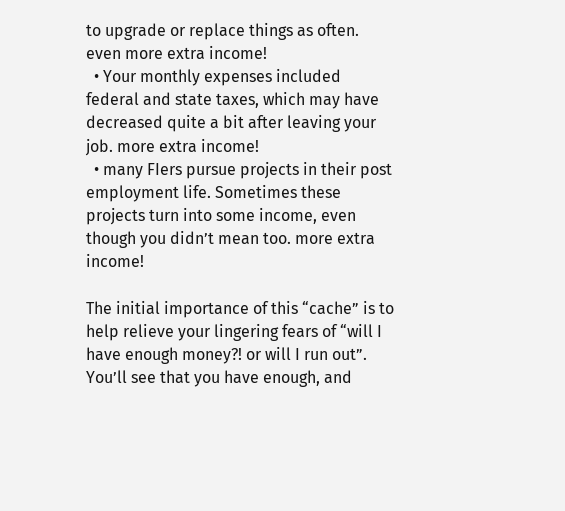to upgrade or replace things as often. even more extra income!
  • Your monthly expenses included federal and state taxes, which may have decreased quite a bit after leaving your job. more extra income!
  • many FIers pursue projects in their post employment life. Sometimes these projects turn into some income, even though you didn’t mean too. more extra income!

The initial importance of this “cache” is to help relieve your lingering fears of “will I have enough money?! or will I run out”. You’ll see that you have enough, and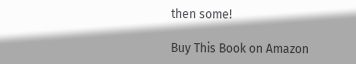then some!

Buy This Book on Amazon